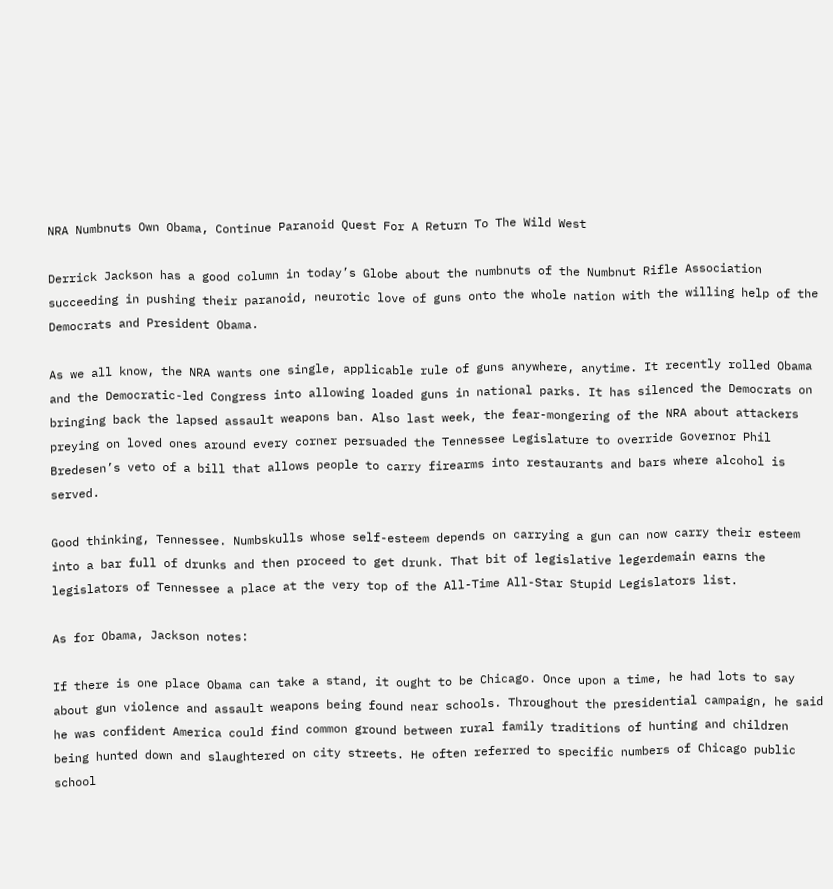NRA Numbnuts Own Obama, Continue Paranoid Quest For A Return To The Wild West

Derrick Jackson has a good column in today’s Globe about the numbnuts of the Numbnut Rifle Association succeeding in pushing their paranoid, neurotic love of guns onto the whole nation with the willing help of the Democrats and President Obama.

As we all know, the NRA wants one single, applicable rule of guns anywhere, anytime. It recently rolled Obama and the Democratic-led Congress into allowing loaded guns in national parks. It has silenced the Democrats on bringing back the lapsed assault weapons ban. Also last week, the fear-mongering of the NRA about attackers preying on loved ones around every corner persuaded the Tennessee Legislature to override Governor Phil Bredesen’s veto of a bill that allows people to carry firearms into restaurants and bars where alcohol is served.

Good thinking, Tennessee. Numbskulls whose self-esteem depends on carrying a gun can now carry their esteem into a bar full of drunks and then proceed to get drunk. That bit of legislative legerdemain earns the legislators of Tennessee a place at the very top of the All-Time All-Star Stupid Legislators list.

As for Obama, Jackson notes:

If there is one place Obama can take a stand, it ought to be Chicago. Once upon a time, he had lots to say about gun violence and assault weapons being found near schools. Throughout the presidential campaign, he said he was confident America could find common ground between rural family traditions of hunting and children being hunted down and slaughtered on city streets. He often referred to specific numbers of Chicago public school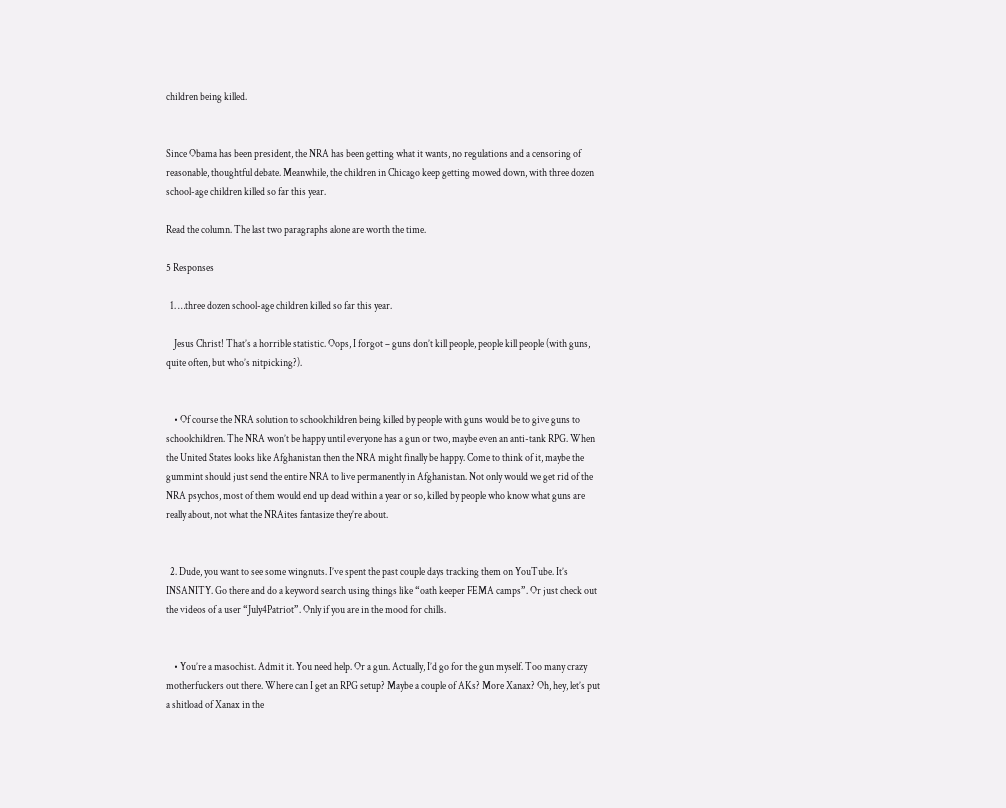children being killed.


Since Obama has been president, the NRA has been getting what it wants, no regulations and a censoring of reasonable, thoughtful debate. Meanwhile, the children in Chicago keep getting mowed down, with three dozen school-age children killed so far this year.

Read the column. The last two paragraphs alone are worth the time.

5 Responses

  1. …three dozen school-age children killed so far this year.

    Jesus Christ! That’s a horrible statistic. Oops, I forgot – guns don’t kill people, people kill people (with guns, quite often, but who’s nitpicking?).


    • Of course the NRA solution to schoolchildren being killed by people with guns would be to give guns to schoolchildren. The NRA won’t be happy until everyone has a gun or two, maybe even an anti-tank RPG. When the United States looks like Afghanistan then the NRA might finally be happy. Come to think of it, maybe the gummint should just send the entire NRA to live permanently in Afghanistan. Not only would we get rid of the NRA psychos, most of them would end up dead within a year or so, killed by people who know what guns are really about, not what the NRAites fantasize they’re about.


  2. Dude, you want to see some wingnuts. I’ve spent the past couple days tracking them on YouTube. It’s INSANITY. Go there and do a keyword search using things like “oath keeper FEMA camps”. Or just check out the videos of a user “July4Patriot”. Only if you are in the mood for chills.


    • You’re a masochist. Admit it. You need help. Or a gun. Actually, I’d go for the gun myself. Too many crazy motherfuckers out there. Where can I get an RPG setup? Maybe a couple of AKs? More Xanax? Oh, hey, let’s put a shitload of Xanax in the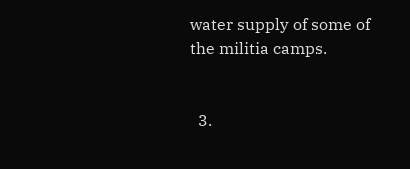water supply of some of the militia camps.


  3.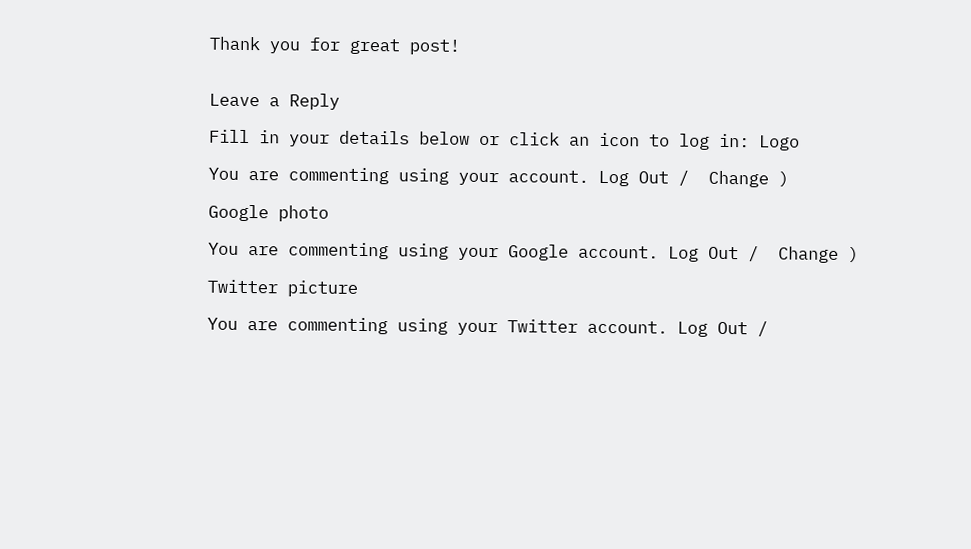Thank you for great post!


Leave a Reply

Fill in your details below or click an icon to log in: Logo

You are commenting using your account. Log Out /  Change )

Google photo

You are commenting using your Google account. Log Out /  Change )

Twitter picture

You are commenting using your Twitter account. Log Out /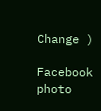Change )

Facebook photo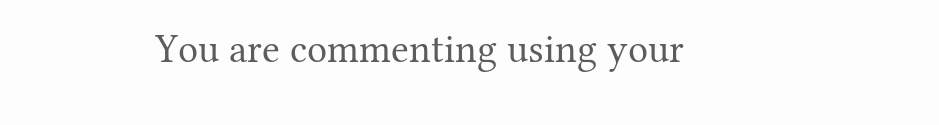You are commenting using your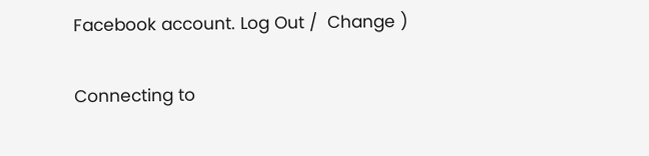Facebook account. Log Out /  Change )

Connecting to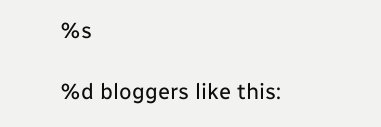%s

%d bloggers like this: